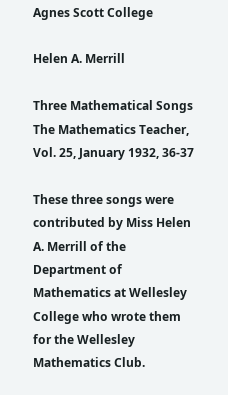Agnes Scott College

Helen A. Merrill

Three Mathematical Songs
The Mathematics Teacher, Vol. 25, January 1932, 36-37

These three songs were contributed by Miss Helen A. Merrill of the Department of Mathematics at Wellesley College who wrote them for the Wellesley Mathematics Club.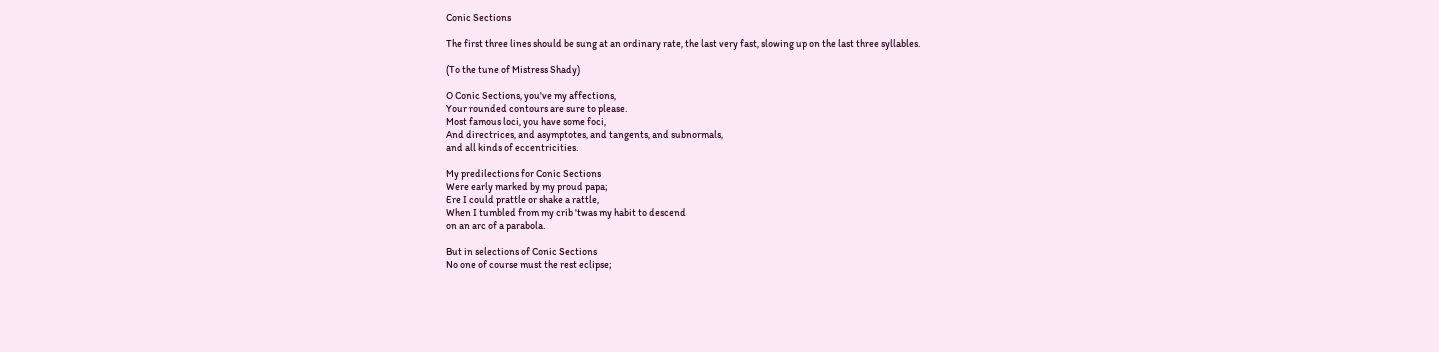Conic Sections

The first three lines should be sung at an ordinary rate, the last very fast, slowing up on the last three syllables.

(To the tune of Mistress Shady)

O Conic Sections, you've my affections,
Your rounded contours are sure to please.
Most famous loci, you have some foci,
And directrices, and asymptotes, and tangents, and subnormals,
and all kinds of eccentricities.

My predilections for Conic Sections
Were early marked by my proud papa;
Ere I could prattle or shake a rattle,
When I tumbled from my crib 'twas my habit to descend
on an arc of a parabola.

But in selections of Conic Sections
No one of course must the rest eclipse;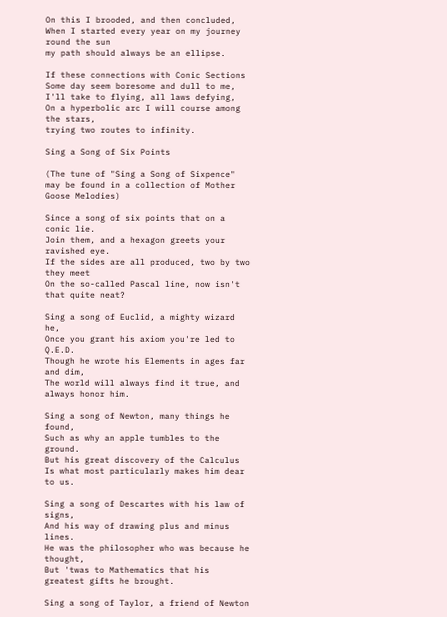On this I brooded, and then concluded,
When I started every year on my journey round the sun
my path should always be an ellipse.

If these connections with Conic Sections
Some day seem boresome and dull to me,
I'll take to flying, all laws defying,
On a hyperbolic arc I will course among the stars,
trying two routes to infinity.

Sing a Song of Six Points

(The tune of "Sing a Song of Sixpence" may be found in a collection of Mother Goose Melodies)

Since a song of six points that on a conic lie.
Join them, and a hexagon greets your ravished eye.
If the sides are all produced, two by two they meet
On the so-called Pascal line, now isn't that quite neat?

Sing a song of Euclid, a mighty wizard he,
Once you grant his axiom you're led to Q.E.D.
Though he wrote his Elements in ages far and dim,
The world will always find it true, and always honor him.

Sing a song of Newton, many things he found,
Such as why an apple tumbles to the ground.
But his great discovery of the Calculus
Is what most particularly makes him dear to us.

Sing a song of Descartes with his law of signs,
And his way of drawing plus and minus lines.
He was the philosopher who was because he thought,
But 'twas to Mathematics that his greatest gifts he brought.

Sing a song of Taylor, a friend of Newton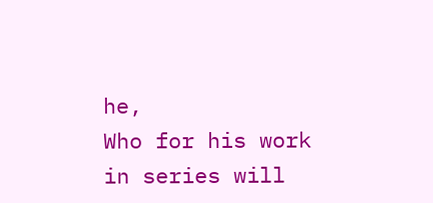he,
Who for his work in series will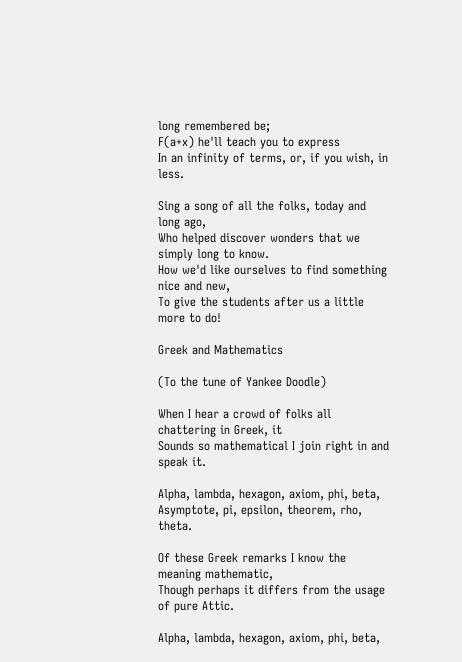long remembered be;
F(a+x) he'll teach you to express
In an infinity of terms, or, if you wish, in less.

Sing a song of all the folks, today and long ago,
Who helped discover wonders that we simply long to know.
How we'd like ourselves to find something nice and new,
To give the students after us a little more to do!

Greek and Mathematics

(To the tune of Yankee Doodle)

When I hear a crowd of folks all chattering in Greek, it
Sounds so mathematical I join right in and speak it.

Alpha, lambda, hexagon, axiom, phi, beta,
Asymptote, pi, epsilon, theorem, rho, theta.

Of these Greek remarks I know the meaning mathematic,
Though perhaps it differs from the usage of pure Attic.

Alpha, lambda, hexagon, axiom, phi, beta,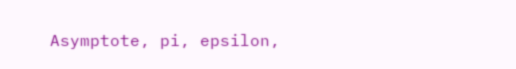Asymptote, pi, epsilon,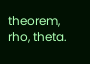theorem, rho, theta.